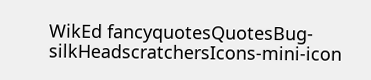WikEd fancyquotesQuotesBug-silkHeadscratchersIcons-mini-icon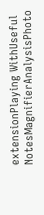extensionPlaying WithUseful NotesMagnifierAnalysisPhoto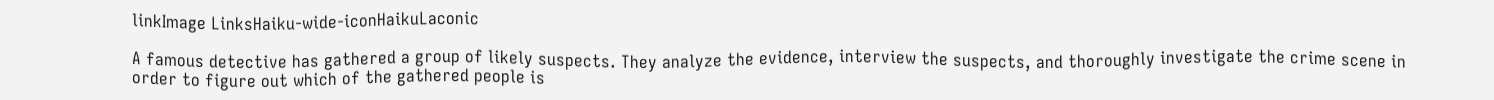linkImage LinksHaiku-wide-iconHaikuLaconic

A famous detective has gathered a group of likely suspects. They analyze the evidence, interview the suspects, and thoroughly investigate the crime scene in order to figure out which of the gathered people is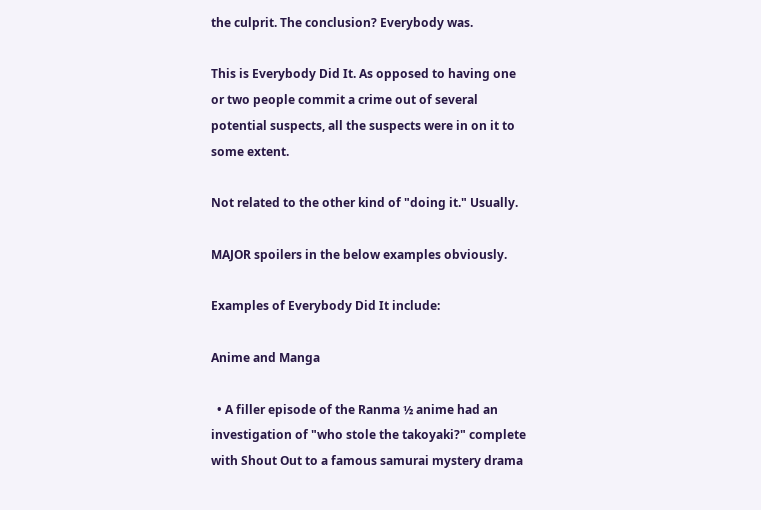the culprit. The conclusion? Everybody was.

This is Everybody Did It. As opposed to having one or two people commit a crime out of several potential suspects, all the suspects were in on it to some extent.

Not related to the other kind of "doing it." Usually.

MAJOR spoilers in the below examples obviously.

Examples of Everybody Did It include:

Anime and Manga

  • A filler episode of the Ranma ½ anime had an investigation of "who stole the takoyaki?" complete with Shout Out to a famous samurai mystery drama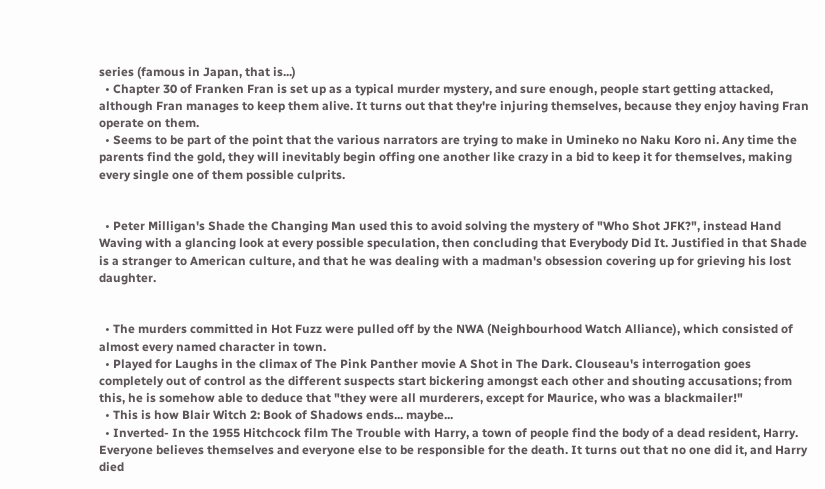series (famous in Japan, that is...)
  • Chapter 30 of Franken Fran is set up as a typical murder mystery, and sure enough, people start getting attacked, although Fran manages to keep them alive. It turns out that they're injuring themselves, because they enjoy having Fran operate on them.
  • Seems to be part of the point that the various narrators are trying to make in Umineko no Naku Koro ni. Any time the parents find the gold, they will inevitably begin offing one another like crazy in a bid to keep it for themselves, making every single one of them possible culprits.


  • Peter Milligan's Shade the Changing Man used this to avoid solving the mystery of "Who Shot JFK?", instead Hand Waving with a glancing look at every possible speculation, then concluding that Everybody Did It. Justified in that Shade is a stranger to American culture, and that he was dealing with a madman's obsession covering up for grieving his lost daughter.


  • The murders committed in Hot Fuzz were pulled off by the NWA (Neighbourhood Watch Alliance), which consisted of almost every named character in town.
  • Played for Laughs in the climax of The Pink Panther movie A Shot in The Dark. Clouseau's interrogation goes completely out of control as the different suspects start bickering amongst each other and shouting accusations; from this, he is somehow able to deduce that "they were all murderers, except for Maurice, who was a blackmailer!"
  • This is how Blair Witch 2: Book of Shadows ends... maybe...
  • Inverted- In the 1955 Hitchcock film The Trouble with Harry, a town of people find the body of a dead resident, Harry. Everyone believes themselves and everyone else to be responsible for the death. It turns out that no one did it, and Harry died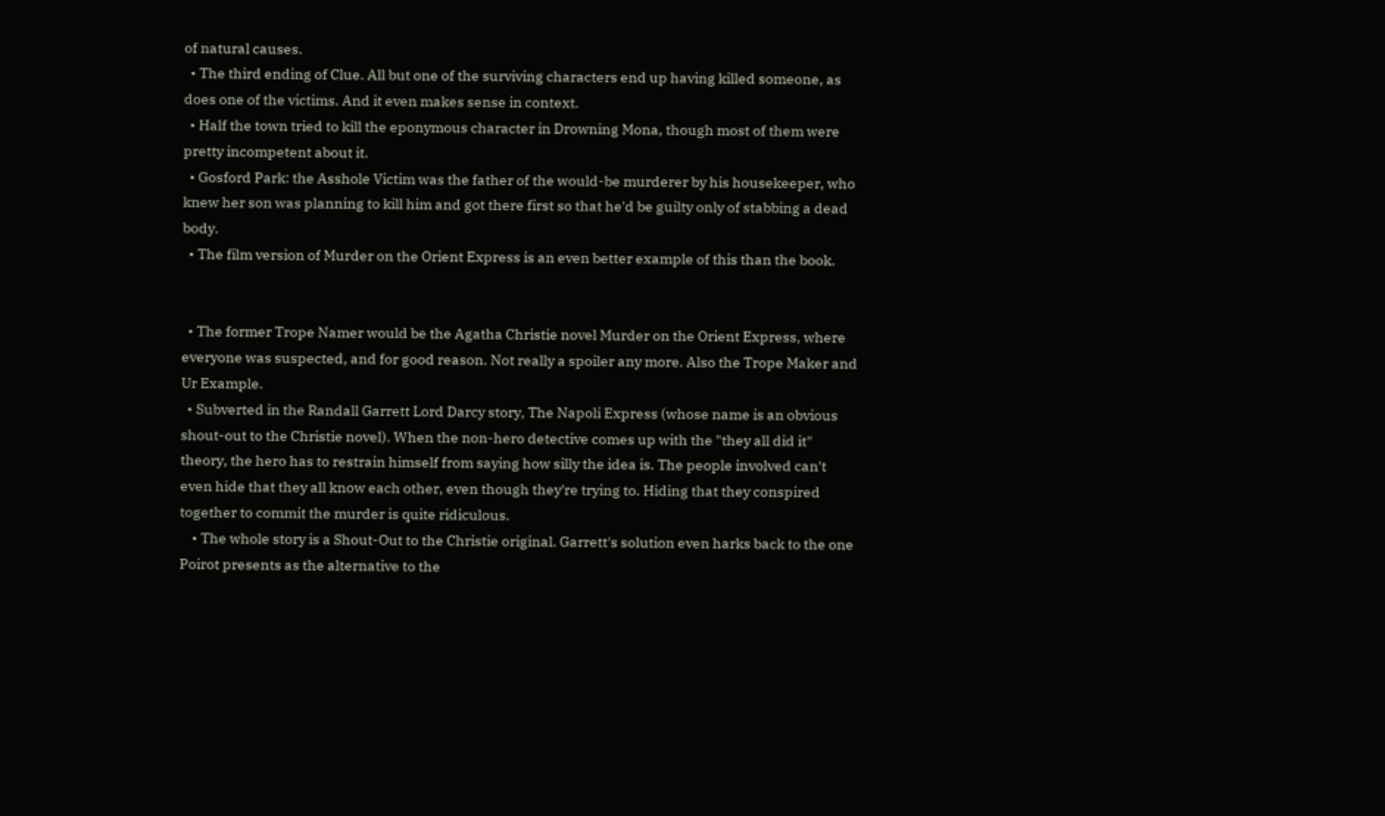of natural causes.
  • The third ending of Clue. All but one of the surviving characters end up having killed someone, as does one of the victims. And it even makes sense in context.
  • Half the town tried to kill the eponymous character in Drowning Mona, though most of them were pretty incompetent about it.
  • Gosford Park: the Asshole Victim was the father of the would-be murderer by his housekeeper, who knew her son was planning to kill him and got there first so that he'd be guilty only of stabbing a dead body.
  • The film version of Murder on the Orient Express is an even better example of this than the book.


  • The former Trope Namer would be the Agatha Christie novel Murder on the Orient Express, where everyone was suspected, and for good reason. Not really a spoiler any more. Also the Trope Maker and Ur Example.
  • Subverted in the Randall Garrett Lord Darcy story, The Napoli Express (whose name is an obvious shout-out to the Christie novel). When the non-hero detective comes up with the "they all did it" theory, the hero has to restrain himself from saying how silly the idea is. The people involved can't even hide that they all know each other, even though they're trying to. Hiding that they conspired together to commit the murder is quite ridiculous.
    • The whole story is a Shout-Out to the Christie original. Garrett's solution even harks back to the one Poirot presents as the alternative to the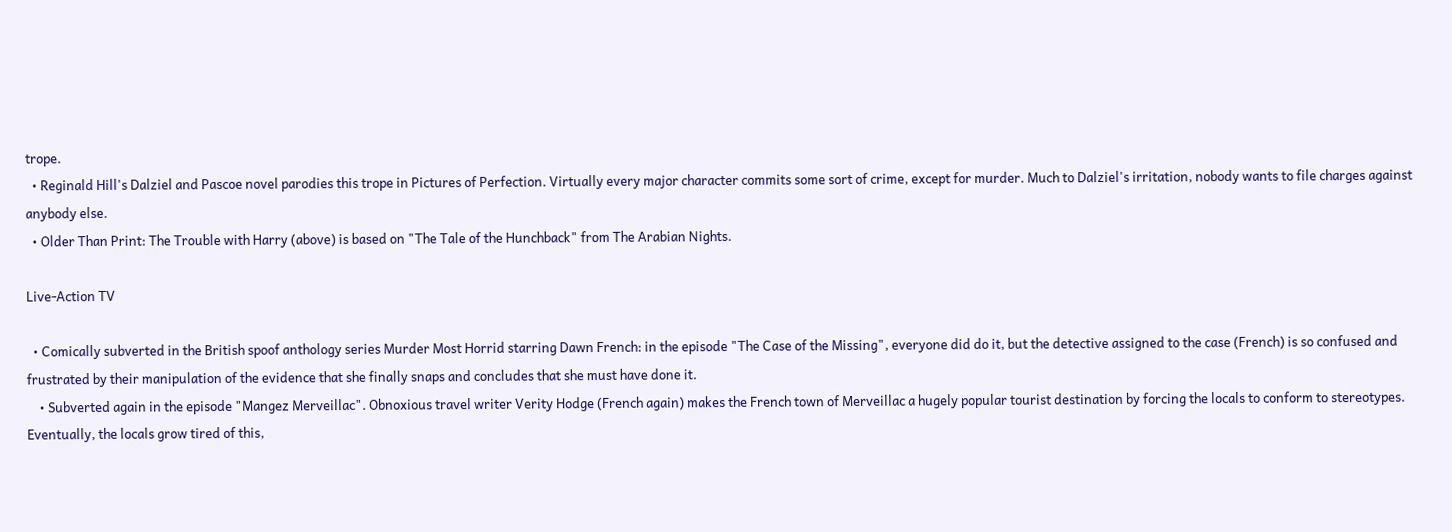trope.
  • Reginald Hill's Dalziel and Pascoe novel parodies this trope in Pictures of Perfection. Virtually every major character commits some sort of crime, except for murder. Much to Dalziel's irritation, nobody wants to file charges against anybody else.
  • Older Than Print: The Trouble with Harry (above) is based on "The Tale of the Hunchback" from The Arabian Nights.

Live-Action TV

  • Comically subverted in the British spoof anthology series Murder Most Horrid starring Dawn French: in the episode "The Case of the Missing", everyone did do it, but the detective assigned to the case (French) is so confused and frustrated by their manipulation of the evidence that she finally snaps and concludes that she must have done it.
    • Subverted again in the episode "Mangez Merveillac". Obnoxious travel writer Verity Hodge (French again) makes the French town of Merveillac a hugely popular tourist destination by forcing the locals to conform to stereotypes. Eventually, the locals grow tired of this,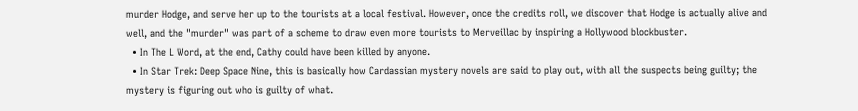murder Hodge, and serve her up to the tourists at a local festival. However, once the credits roll, we discover that Hodge is actually alive and well, and the "murder" was part of a scheme to draw even more tourists to Merveillac by inspiring a Hollywood blockbuster.
  • In The L Word, at the end, Cathy could have been killed by anyone.
  • In Star Trek: Deep Space Nine, this is basically how Cardassian mystery novels are said to play out, with all the suspects being guilty; the mystery is figuring out who is guilty of what.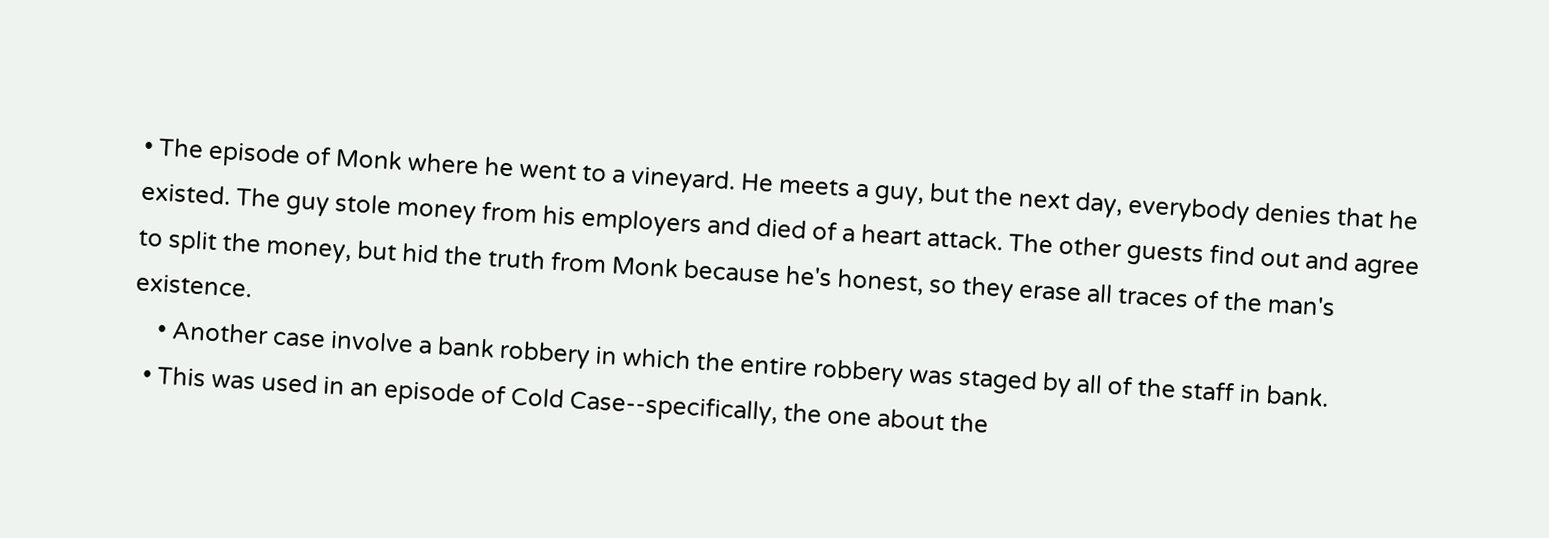• The episode of Monk where he went to a vineyard. He meets a guy, but the next day, everybody denies that he existed. The guy stole money from his employers and died of a heart attack. The other guests find out and agree to split the money, but hid the truth from Monk because he's honest, so they erase all traces of the man's existence.
    • Another case involve a bank robbery in which the entire robbery was staged by all of the staff in bank.
  • This was used in an episode of Cold Case--specifically, the one about the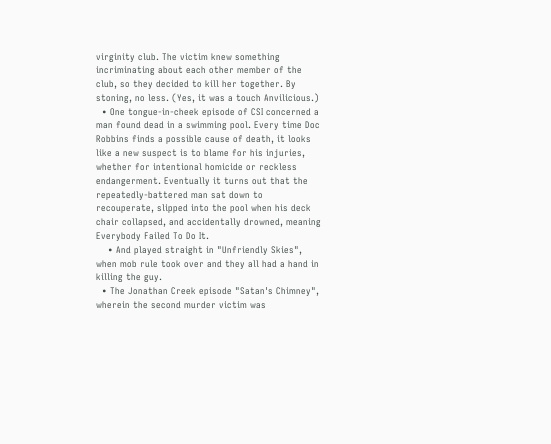virginity club. The victim knew something incriminating about each other member of the club, so they decided to kill her together. By stoning, no less. (Yes, it was a touch Anvilicious.)
  • One tongue-in-cheek episode of CSI concerned a man found dead in a swimming pool. Every time Doc Robbins finds a possible cause of death, it looks like a new suspect is to blame for his injuries, whether for intentional homicide or reckless endangerment. Eventually it turns out that the repeatedly-battered man sat down to recouperate, slipped into the pool when his deck chair collapsed, and accidentally drowned, meaning Everybody Failed To Do It.
    • And played straight in "Unfriendly Skies", when mob rule took over and they all had a hand in killing the guy.
  • The Jonathan Creek episode "Satan's Chimney", wherein the second murder victim was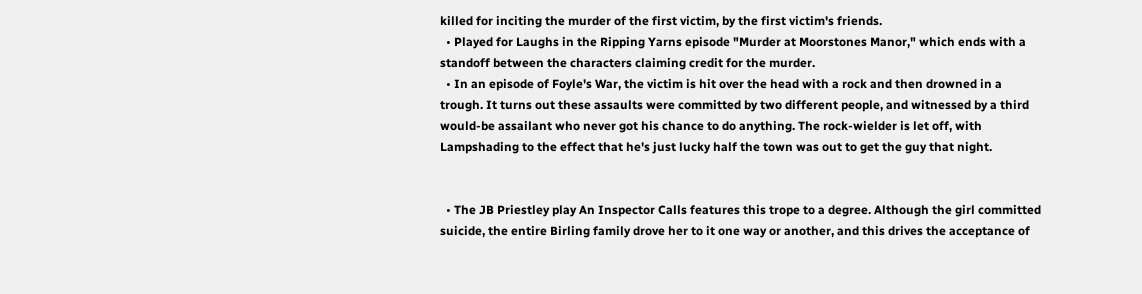killed for inciting the murder of the first victim, by the first victim's friends.
  • Played for Laughs in the Ripping Yarns episode "Murder at Moorstones Manor," which ends with a standoff between the characters claiming credit for the murder.
  • In an episode of Foyle's War, the victim is hit over the head with a rock and then drowned in a trough. It turns out these assaults were committed by two different people, and witnessed by a third would-be assailant who never got his chance to do anything. The rock-wielder is let off, with Lampshading to the effect that he's just lucky half the town was out to get the guy that night.


  • The JB Priestley play An Inspector Calls features this trope to a degree. Although the girl committed suicide, the entire Birling family drove her to it one way or another, and this drives the acceptance of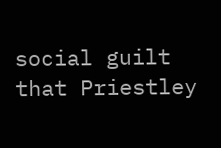social guilt that Priestley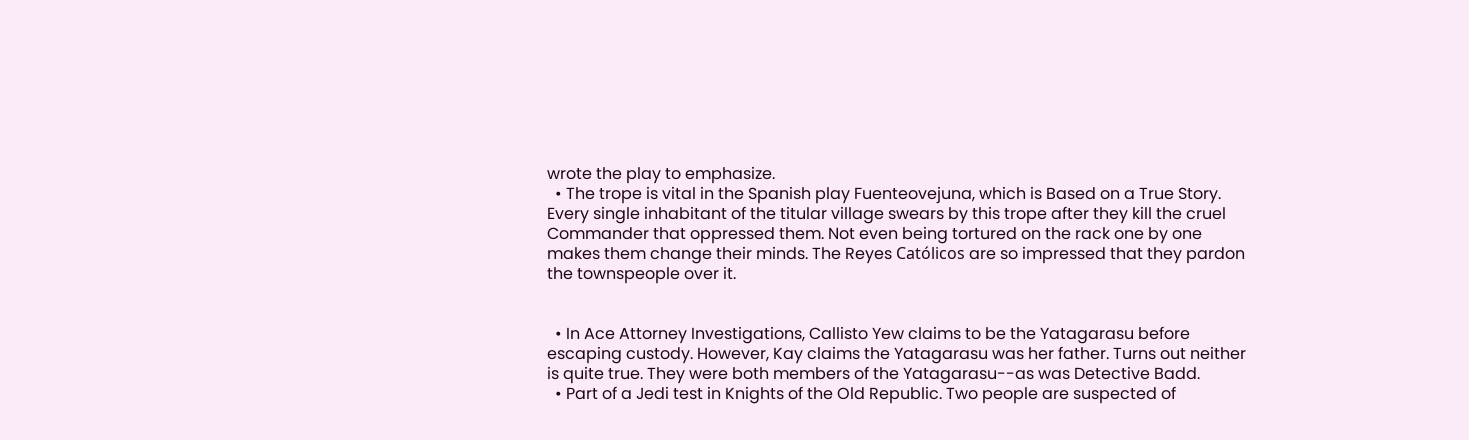wrote the play to emphasize.
  • The trope is vital in the Spanish play Fuenteovejuna, which is Based on a True Story. Every single inhabitant of the titular village swears by this trope after they kill the cruel Commander that oppressed them. Not even being tortured on the rack one by one makes them change their minds. The Reyes Católicos are so impressed that they pardon the townspeople over it.


  • In Ace Attorney Investigations, Callisto Yew claims to be the Yatagarasu before escaping custody. However, Kay claims the Yatagarasu was her father. Turns out neither is quite true. They were both members of the Yatagarasu--as was Detective Badd.
  • Part of a Jedi test in Knights of the Old Republic. Two people are suspected of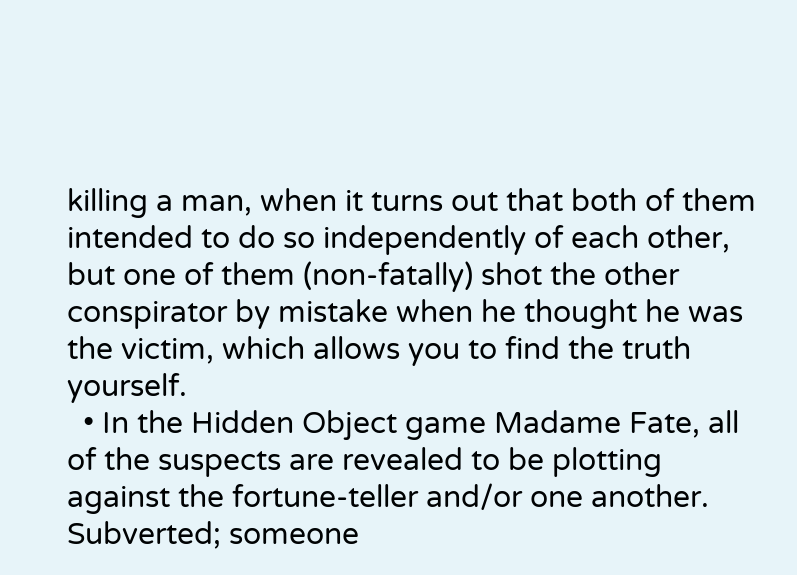killing a man, when it turns out that both of them intended to do so independently of each other, but one of them (non-fatally) shot the other conspirator by mistake when he thought he was the victim, which allows you to find the truth yourself.
  • In the Hidden Object game Madame Fate, all of the suspects are revealed to be plotting against the fortune-teller and/or one another. Subverted; someone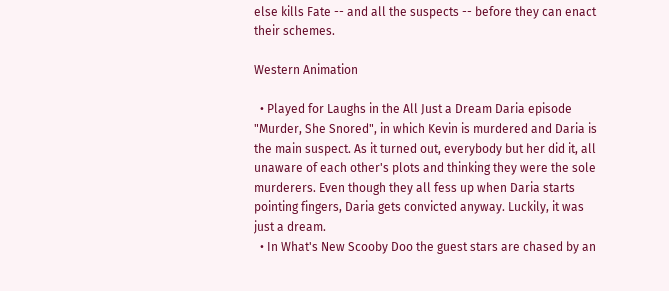else kills Fate -- and all the suspects -- before they can enact their schemes.

Western Animation

  • Played for Laughs in the All Just a Dream Daria episode "Murder, She Snored", in which Kevin is murdered and Daria is the main suspect. As it turned out, everybody but her did it, all unaware of each other's plots and thinking they were the sole murderers. Even though they all fess up when Daria starts pointing fingers, Daria gets convicted anyway. Luckily, it was just a dream.
  • In What's New Scooby Doo the guest stars are chased by an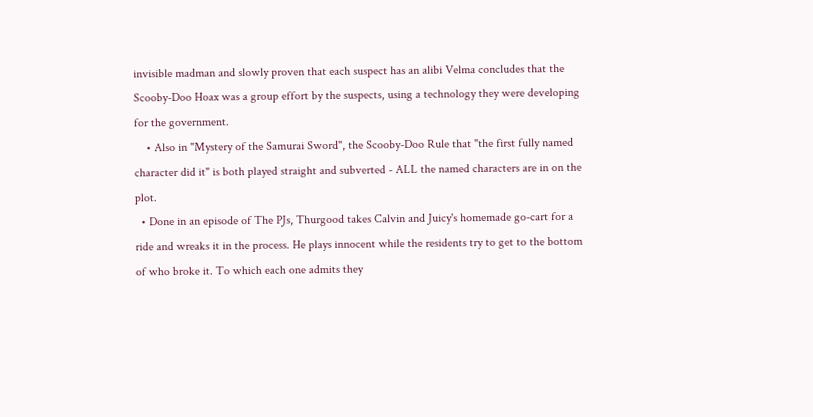invisible madman and slowly proven that each suspect has an alibi Velma concludes that the Scooby-Doo Hoax was a group effort by the suspects, using a technology they were developing for the government.
    • Also in "Mystery of the Samurai Sword", the Scooby-Doo Rule that "the first fully named character did it" is both played straight and subverted - ALL the named characters are in on the plot.
  • Done in an episode of The PJs, Thurgood takes Calvin and Juicy's homemade go-cart for a ride and wreaks it in the process. He plays innocent while the residents try to get to the bottom of who broke it. To which each one admits they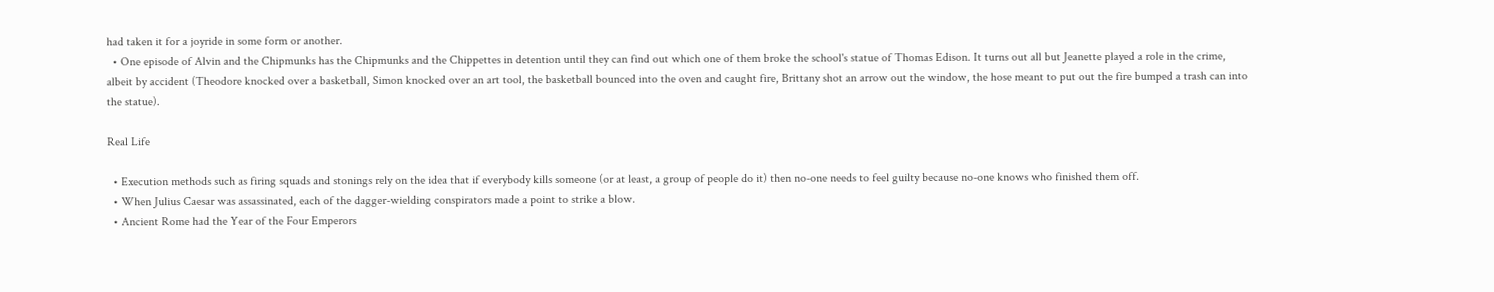had taken it for a joyride in some form or another.
  • One episode of Alvin and the Chipmunks has the Chipmunks and the Chippettes in detention until they can find out which one of them broke the school's statue of Thomas Edison. It turns out all but Jeanette played a role in the crime, albeit by accident (Theodore knocked over a basketball, Simon knocked over an art tool, the basketball bounced into the oven and caught fire, Brittany shot an arrow out the window, the hose meant to put out the fire bumped a trash can into the statue).

Real Life

  • Execution methods such as firing squads and stonings rely on the idea that if everybody kills someone (or at least, a group of people do it) then no-one needs to feel guilty because no-one knows who finished them off.
  • When Julius Caesar was assassinated, each of the dagger-wielding conspirators made a point to strike a blow.
  • Ancient Rome had the Year of the Four Emperors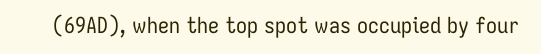(69AD), when the top spot was occupied by four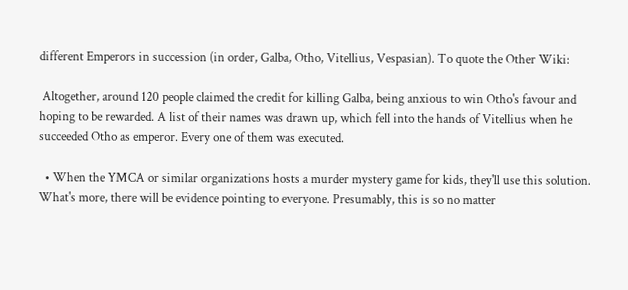different Emperors in succession (in order, Galba, Otho, Vitellius, Vespasian). To quote the Other Wiki:

 Altogether, around 120 people claimed the credit for killing Galba, being anxious to win Otho's favour and hoping to be rewarded. A list of their names was drawn up, which fell into the hands of Vitellius when he succeeded Otho as emperor. Every one of them was executed.

  • When the YMCA or similar organizations hosts a murder mystery game for kids, they'll use this solution. What's more, there will be evidence pointing to everyone. Presumably, this is so no matter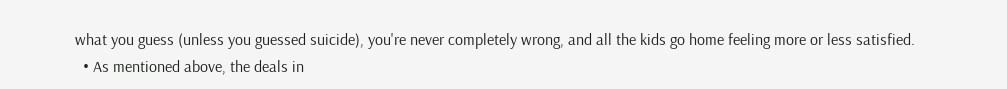what you guess (unless you guessed suicide), you're never completely wrong, and all the kids go home feeling more or less satisfied.
  • As mentioned above, the deals in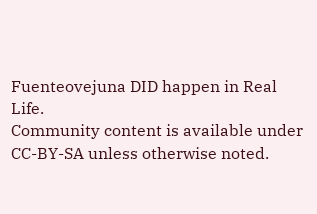Fuenteovejuna DID happen in Real Life.
Community content is available under CC-BY-SA unless otherwise noted.